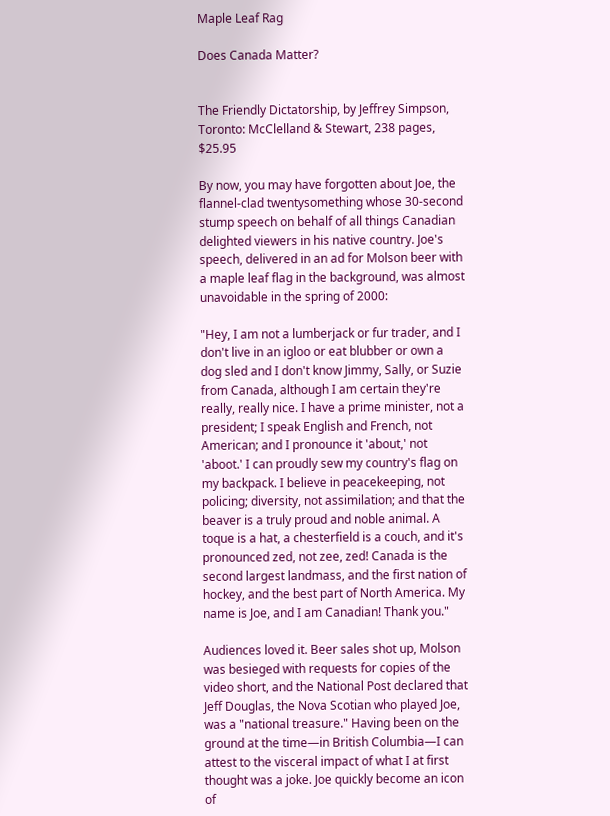Maple Leaf Rag

Does Canada Matter?


The Friendly Dictatorship, by Jeffrey Simpson, Toronto: McClelland & Stewart, 238 pages, $25.95

By now, you may have forgotten about Joe, the flannel-clad twentysomething whose 30-second stump speech on behalf of all things Canadian delighted viewers in his native country. Joe's speech, delivered in an ad for Molson beer with a maple leaf flag in the background, was almost unavoidable in the spring of 2000:

"Hey, I am not a lumberjack or fur trader, and I don't live in an igloo or eat blubber or own a dog sled and I don't know Jimmy, Sally, or Suzie from Canada, although I am certain they're really, really nice. I have a prime minister, not a president; I speak English and French, not American; and I pronounce it 'about,' not 'aboot.' I can proudly sew my country's flag on my backpack. I believe in peacekeeping, not policing; diversity, not assimilation; and that the beaver is a truly proud and noble animal. A toque is a hat, a chesterfield is a couch, and it's pronounced zed, not zee, zed! Canada is the second largest landmass, and the first nation of hockey, and the best part of North America. My name is Joe, and I am Canadian! Thank you."

Audiences loved it. Beer sales shot up, Molson was besieged with requests for copies of the video short, and the National Post declared that Jeff Douglas, the Nova Scotian who played Joe, was a "national treasure." Having been on the ground at the time—in British Columbia—I can attest to the visceral impact of what I at first thought was a joke. Joe quickly become an icon of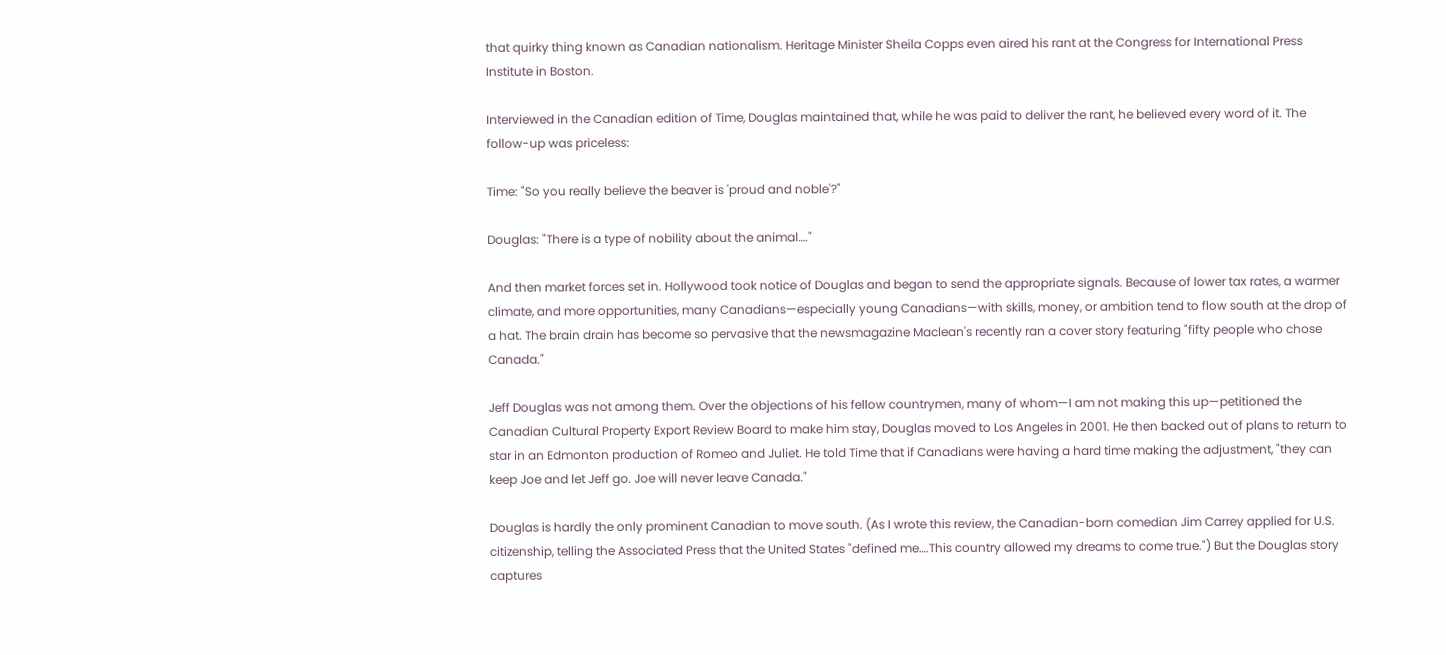that quirky thing known as Canadian nationalism. Heritage Minister Sheila Copps even aired his rant at the Congress for International Press Institute in Boston.

Interviewed in the Canadian edition of Time, Douglas maintained that, while he was paid to deliver the rant, he believed every word of it. The follow-up was priceless:

Time: "So you really believe the beaver is 'proud and noble'?"

Douglas: "There is a type of nobility about the animal…."

And then market forces set in. Hollywood took notice of Douglas and began to send the appropriate signals. Because of lower tax rates, a warmer climate, and more opportunities, many Canadians—especially young Canadians—with skills, money, or ambition tend to flow south at the drop of a hat. The brain drain has become so pervasive that the newsmagazine Maclean's recently ran a cover story featuring "fifty people who chose Canada."

Jeff Douglas was not among them. Over the objections of his fellow countrymen, many of whom—I am not making this up—petitioned the Canadian Cultural Property Export Review Board to make him stay, Douglas moved to Los Angeles in 2001. He then backed out of plans to return to star in an Edmonton production of Romeo and Juliet. He told Time that if Canadians were having a hard time making the adjustment, "they can keep Joe and let Jeff go. Joe will never leave Canada."

Douglas is hardly the only prominent Canadian to move south. (As I wrote this review, the Canadian-born comedian Jim Carrey applied for U.S. citizenship, telling the Associated Press that the United States "defined me….This country allowed my dreams to come true.") But the Douglas story captures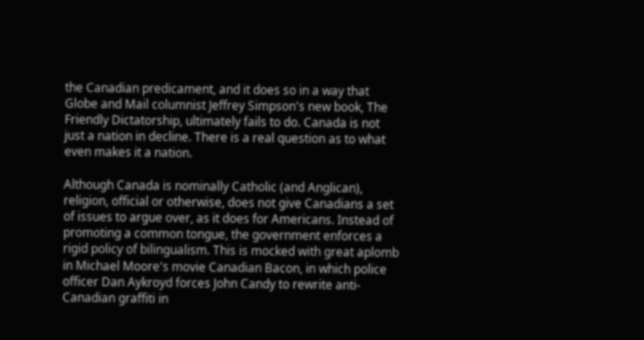the Canadian predicament, and it does so in a way that Globe and Mail columnist Jeffrey Simpson's new book, The Friendly Dictatorship, ultimately fails to do. Canada is not just a nation in decline. There is a real question as to what even makes it a nation.

Although Canada is nominally Catholic (and Anglican), religion, official or otherwise, does not give Canadians a set of issues to argue over, as it does for Americans. Instead of promoting a common tongue, the government enforces a rigid policy of bilingualism. This is mocked with great aplomb in Michael Moore's movie Canadian Bacon, in which police officer Dan Aykroyd forces John Candy to rewrite anti-Canadian graffiti in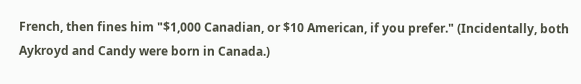French, then fines him "$1,000 Canadian, or $10 American, if you prefer." (Incidentally, both Aykroyd and Candy were born in Canada.)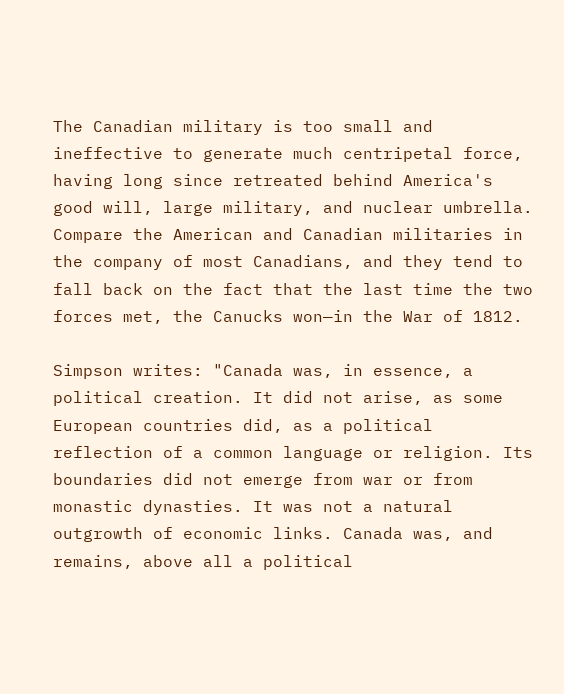The Canadian military is too small and ineffective to generate much centripetal force, having long since retreated behind America's good will, large military, and nuclear umbrella. Compare the American and Canadian militaries in the company of most Canadians, and they tend to fall back on the fact that the last time the two forces met, the Canucks won—in the War of 1812.

Simpson writes: "Canada was, in essence, a political creation. It did not arise, as some European countries did, as a political reflection of a common language or religion. Its boundaries did not emerge from war or from monastic dynasties. It was not a natural outgrowth of economic links. Canada was, and remains, above all a political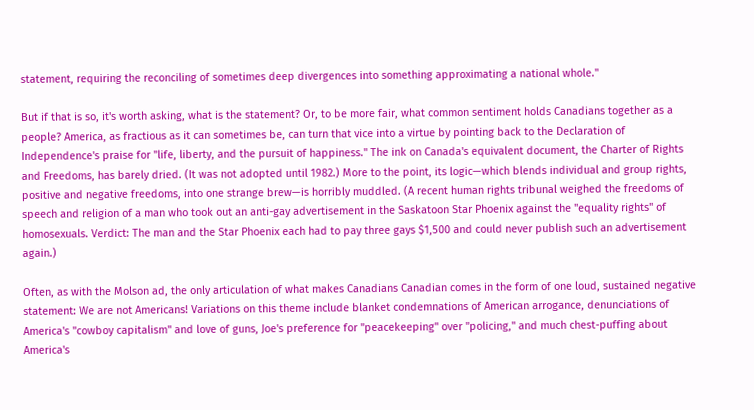statement, requiring the reconciling of sometimes deep divergences into something approximating a national whole."

But if that is so, it's worth asking, what is the statement? Or, to be more fair, what common sentiment holds Canadians together as a people? America, as fractious as it can sometimes be, can turn that vice into a virtue by pointing back to the Declaration of Independence's praise for "life, liberty, and the pursuit of happiness." The ink on Canada's equivalent document, the Charter of Rights and Freedoms, has barely dried. (It was not adopted until 1982.) More to the point, its logic—which blends individual and group rights, positive and negative freedoms, into one strange brew—is horribly muddled. (A recent human rights tribunal weighed the freedoms of speech and religion of a man who took out an anti-gay advertisement in the Saskatoon Star Phoenix against the "equality rights" of homosexuals. Verdict: The man and the Star Phoenix each had to pay three gays $1,500 and could never publish such an advertisement again.)

Often, as with the Molson ad, the only articulation of what makes Canadians Canadian comes in the form of one loud, sustained negative statement: We are not Americans! Variations on this theme include blanket condemnations of American arrogance, denunciations of America's "cowboy capitalism" and love of guns, Joe's preference for "peacekeeping" over "policing," and much chest-puffing about America's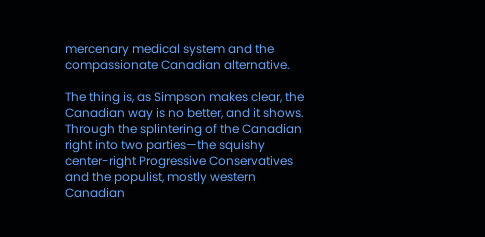mercenary medical system and the compassionate Canadian alternative.

The thing is, as Simpson makes clear, the Canadian way is no better, and it shows. Through the splintering of the Canadian right into two parties—the squishy center-right Progressive Conservatives and the populist, mostly western Canadian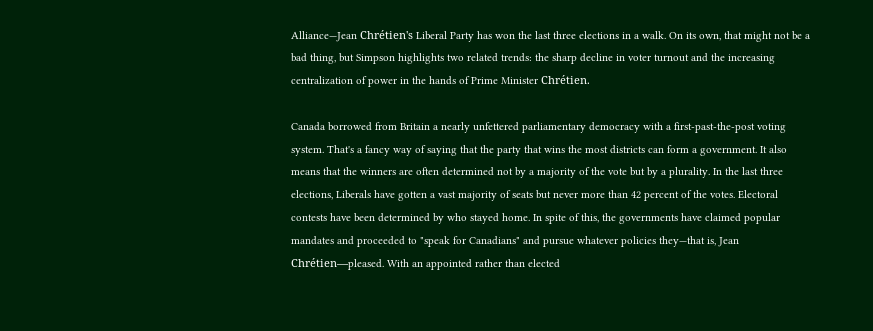Alliance—Jean Chrétien's Liberal Party has won the last three elections in a walk. On its own, that might not be a bad thing, but Simpson highlights two related trends: the sharp decline in voter turnout and the increasing centralization of power in the hands of Prime Minister Chrétien.

Canada borrowed from Britain a nearly unfettered parliamentary democracy with a first-past-the-post voting system. That's a fancy way of saying that the party that wins the most districts can form a government. It also means that the winners are often determined not by a majority of the vote but by a plurality. In the last three elections, Liberals have gotten a vast majority of seats but never more than 42 percent of the votes. Electoral contests have been determined by who stayed home. In spite of this, the governments have claimed popular mandates and proceeded to "speak for Canadians" and pursue whatever policies they—that is, Jean Chrétien—pleased. With an appointed rather than elected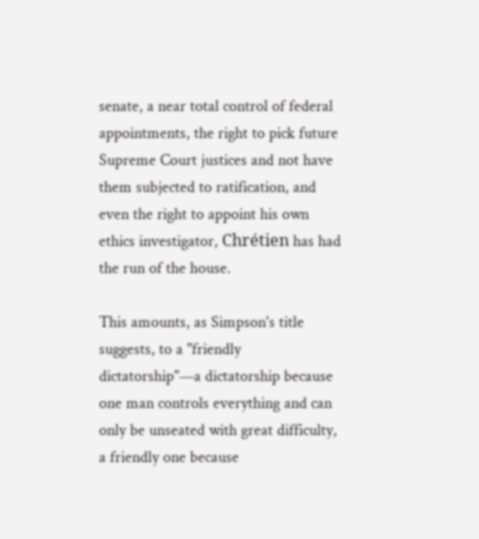senate, a near total control of federal appointments, the right to pick future Supreme Court justices and not have them subjected to ratification, and even the right to appoint his own ethics investigator, Chrétien has had the run of the house.

This amounts, as Simpson's title suggests, to a "friendly dictatorship"—a dictatorship because one man controls everything and can only be unseated with great difficulty, a friendly one because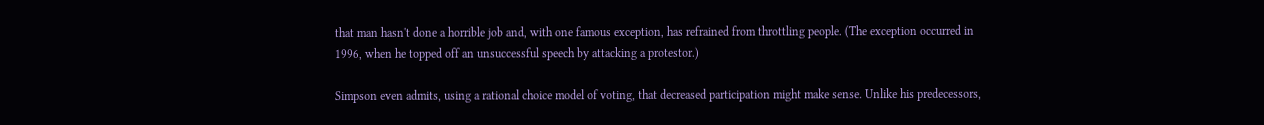that man hasn't done a horrible job and, with one famous exception, has refrained from throttling people. (The exception occurred in 1996, when he topped off an unsuccessful speech by attacking a protestor.)

Simpson even admits, using a rational choice model of voting, that decreased participation might make sense. Unlike his predecessors,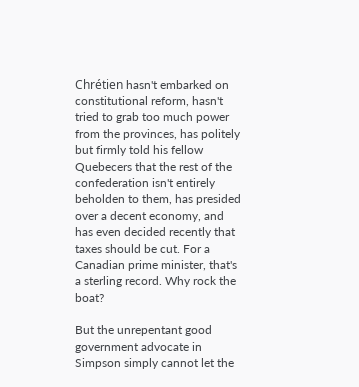Chrétien hasn't embarked on constitutional reform, hasn't tried to grab too much power from the provinces, has politely but firmly told his fellow Quebecers that the rest of the confederation isn't entirely beholden to them, has presided over a decent economy, and has even decided recently that taxes should be cut. For a Canadian prime minister, that's a sterling record. Why rock the boat?

But the unrepentant good government advocate in Simpson simply cannot let the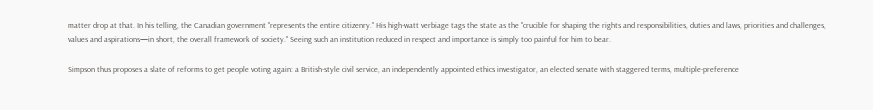matter drop at that. In his telling, the Canadian government "represents the entire citizenry." His high-watt verbiage tags the state as the "crucible for shaping the rights and responsibilities, duties and laws, priorities and challenges, values and aspirations—in short, the overall framework of society." Seeing such an institution reduced in respect and importance is simply too painful for him to bear.

Simpson thus proposes a slate of reforms to get people voting again: a British-style civil service, an independently appointed ethics investigator, an elected senate with staggered terms, multiple-preference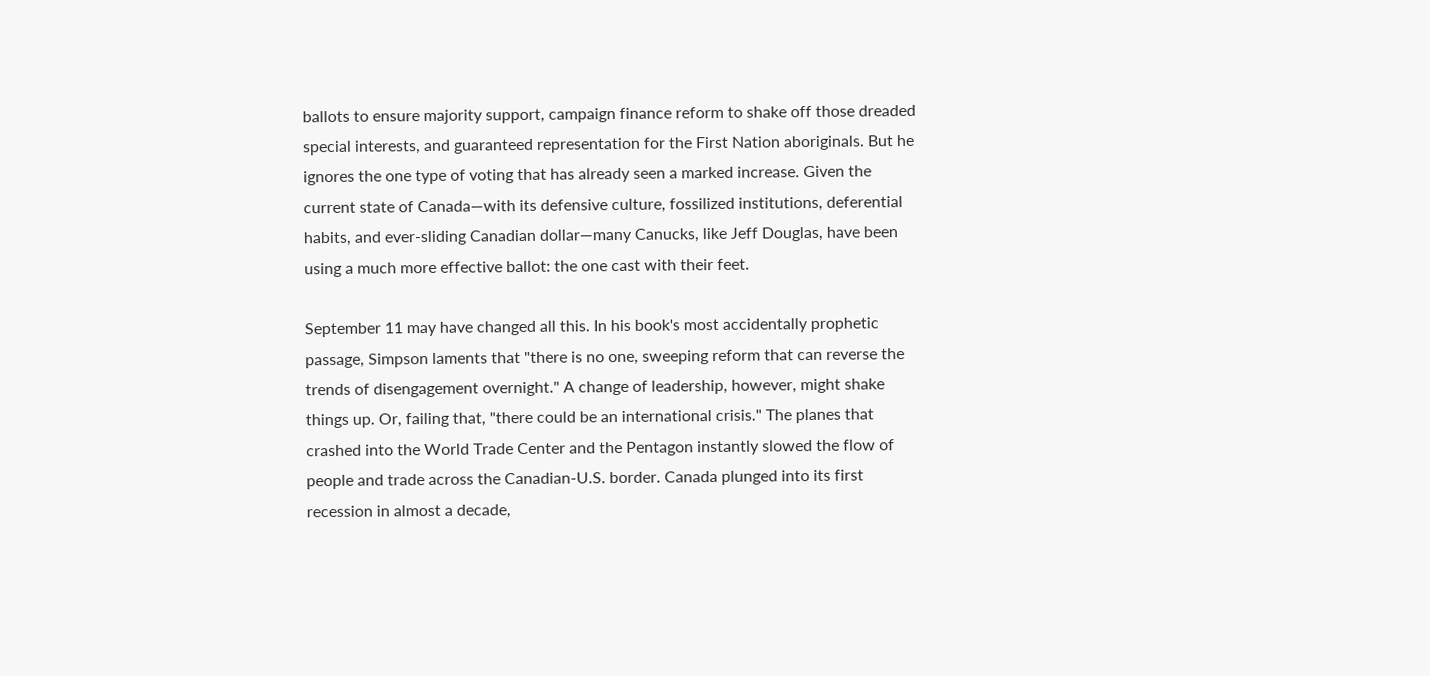ballots to ensure majority support, campaign finance reform to shake off those dreaded special interests, and guaranteed representation for the First Nation aboriginals. But he ignores the one type of voting that has already seen a marked increase. Given the current state of Canada—with its defensive culture, fossilized institutions, deferential habits, and ever-sliding Canadian dollar—many Canucks, like Jeff Douglas, have been using a much more effective ballot: the one cast with their feet.

September 11 may have changed all this. In his book's most accidentally prophetic passage, Simpson laments that "there is no one, sweeping reform that can reverse the trends of disengagement overnight." A change of leadership, however, might shake things up. Or, failing that, "there could be an international crisis." The planes that crashed into the World Trade Center and the Pentagon instantly slowed the flow of people and trade across the Canadian-U.S. border. Canada plunged into its first recession in almost a decade,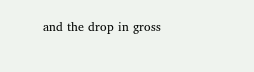and the drop in gross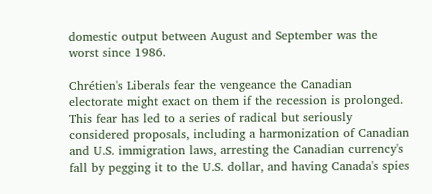domestic output between August and September was the worst since 1986.

Chrétien's Liberals fear the vengeance the Canadian electorate might exact on them if the recession is prolonged. This fear has led to a series of radical but seriously considered proposals, including a harmonization of Canadian and U.S. immigration laws, arresting the Canadian currency's fall by pegging it to the U.S. dollar, and having Canada's spies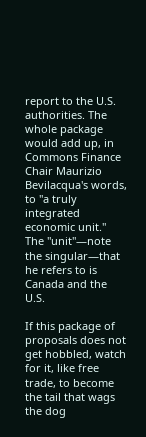report to the U.S. authorities. The whole package would add up, in Commons Finance Chair Maurizio Bevilacqua's words, to "a truly integrated economic unit." The "unit"—note the singular—that he refers to is Canada and the U.S.

If this package of proposals does not get hobbled, watch for it, like free trade, to become the tail that wags the dog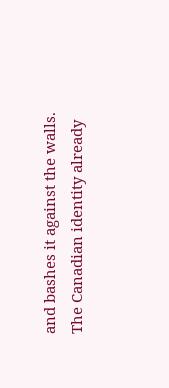and bashes it against the walls. The Canadian identity already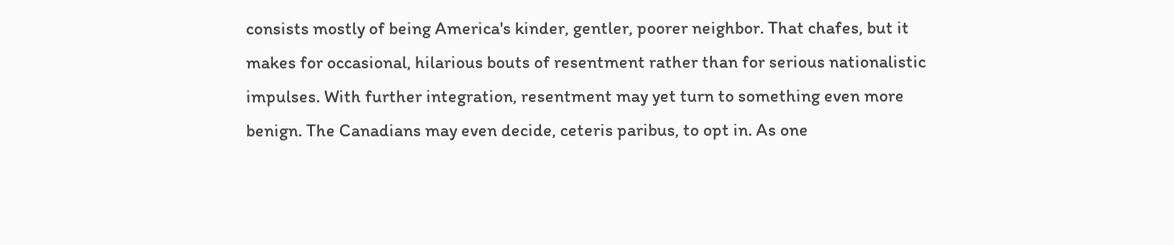consists mostly of being America's kinder, gentler, poorer neighbor. That chafes, but it makes for occasional, hilarious bouts of resentment rather than for serious nationalistic impulses. With further integration, resentment may yet turn to something even more benign. The Canadians may even decide, ceteris paribus, to opt in. As one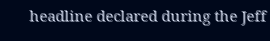headline declared during the Jeff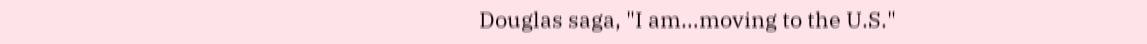Douglas saga, "I am…moving to the U.S."